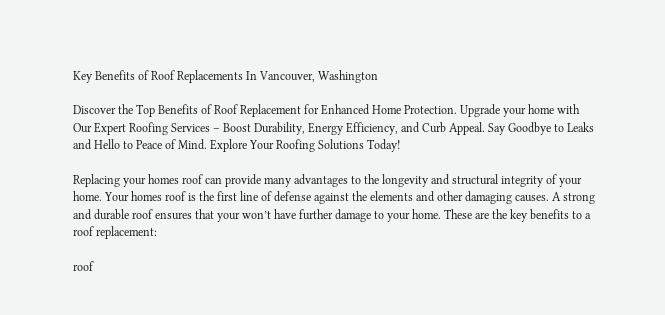Key Benefits of Roof Replacements In Vancouver, Washington

Discover the Top Benefits of Roof Replacement for Enhanced Home Protection. Upgrade your home with Our Expert Roofing Services – Boost Durability, Energy Efficiency, and Curb Appeal. Say Goodbye to Leaks and Hello to Peace of Mind. Explore Your Roofing Solutions Today!

Replacing your homes roof can provide many advantages to the longevity and structural integrity of your home. Your homes roof is the first line of defense against the elements and other damaging causes. A strong and durable roof ensures that your won’t have further damage to your home. These are the key benefits to a roof replacement:

roof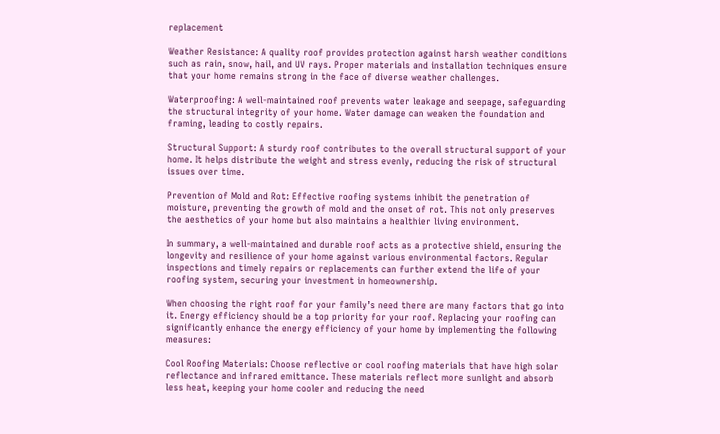replacement

Weather Resistance: A quality roof provides protection against harsh weather conditions such as rain, snow, hail, and UV rays. Proper materials and installation techniques ensure that your home remains strong in the face of diverse weather challenges.

Waterproofing: A well-maintained roof prevents water leakage and seepage, safeguarding the structural integrity of your home. Water damage can weaken the foundation and framing, leading to costly repairs.

Structural Support: A sturdy roof contributes to the overall structural support of your home. It helps distribute the weight and stress evenly, reducing the risk of structural issues over time.

Prevention of Mold and Rot: Effective roofing systems inhibit the penetration of moisture, preventing the growth of mold and the onset of rot. This not only preserves the aesthetics of your home but also maintains a healthier living environment.

In summary, a well-maintained and durable roof acts as a protective shield, ensuring the longevity and resilience of your home against various environmental factors. Regular inspections and timely repairs or replacements can further extend the life of your roofing system, securing your investment in homeownership.

When choosing the right roof for your family’s need there are many factors that go into it. Energy efficiency should be a top priority for your roof. Replacing your roofing can significantly enhance the energy efficiency of your home by implementing the following measures:

Cool Roofing Materials: Choose reflective or cool roofing materials that have high solar reflectance and infrared emittance. These materials reflect more sunlight and absorb less heat, keeping your home cooler and reducing the need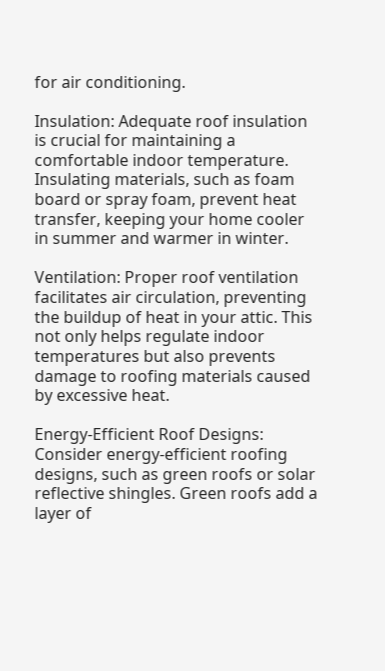for air conditioning.

Insulation: Adequate roof insulation is crucial for maintaining a comfortable indoor temperature. Insulating materials, such as foam board or spray foam, prevent heat transfer, keeping your home cooler in summer and warmer in winter.

Ventilation: Proper roof ventilation facilitates air circulation, preventing the buildup of heat in your attic. This not only helps regulate indoor temperatures but also prevents damage to roofing materials caused by excessive heat.

Energy-Efficient Roof Designs: Consider energy-efficient roofing designs, such as green roofs or solar reflective shingles. Green roofs add a layer of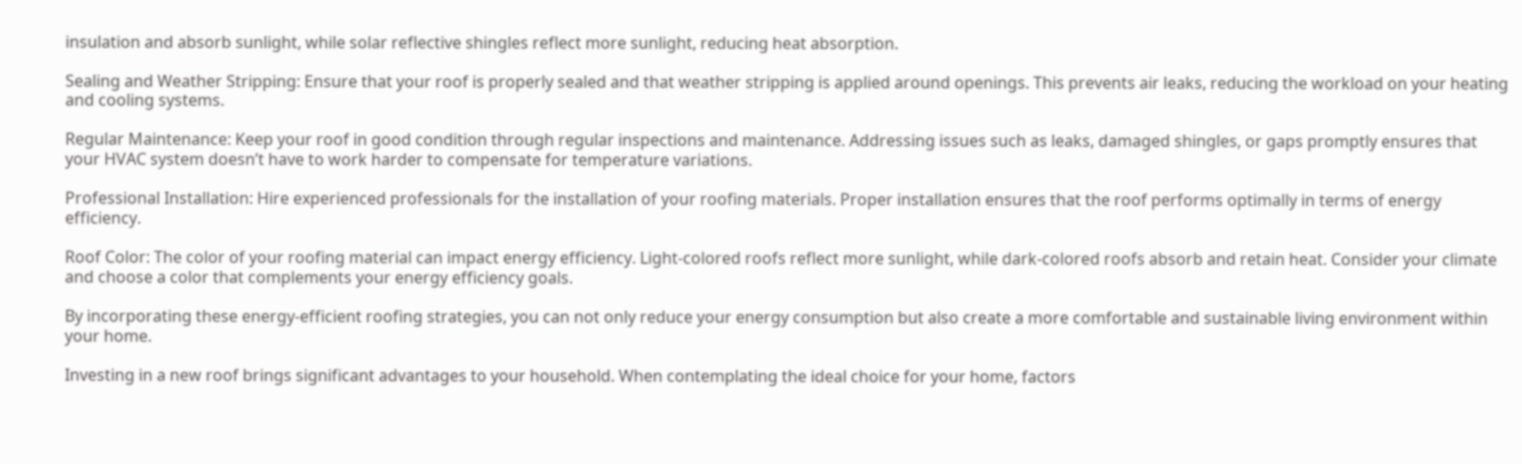insulation and absorb sunlight, while solar reflective shingles reflect more sunlight, reducing heat absorption.

Sealing and Weather Stripping: Ensure that your roof is properly sealed and that weather stripping is applied around openings. This prevents air leaks, reducing the workload on your heating and cooling systems.

Regular Maintenance: Keep your roof in good condition through regular inspections and maintenance. Addressing issues such as leaks, damaged shingles, or gaps promptly ensures that your HVAC system doesn’t have to work harder to compensate for temperature variations.

Professional Installation: Hire experienced professionals for the installation of your roofing materials. Proper installation ensures that the roof performs optimally in terms of energy efficiency.

Roof Color: The color of your roofing material can impact energy efficiency. Light-colored roofs reflect more sunlight, while dark-colored roofs absorb and retain heat. Consider your climate and choose a color that complements your energy efficiency goals.

By incorporating these energy-efficient roofing strategies, you can not only reduce your energy consumption but also create a more comfortable and sustainable living environment within your home.

Investing in a new roof brings significant advantages to your household. When contemplating the ideal choice for your home, factors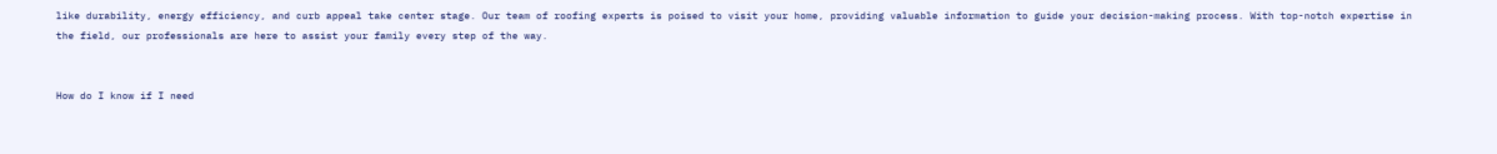like durability, energy efficiency, and curb appeal take center stage. Our team of roofing experts is poised to visit your home, providing valuable information to guide your decision-making process. With top-notch expertise in the field, our professionals are here to assist your family every step of the way.


How do I know if I need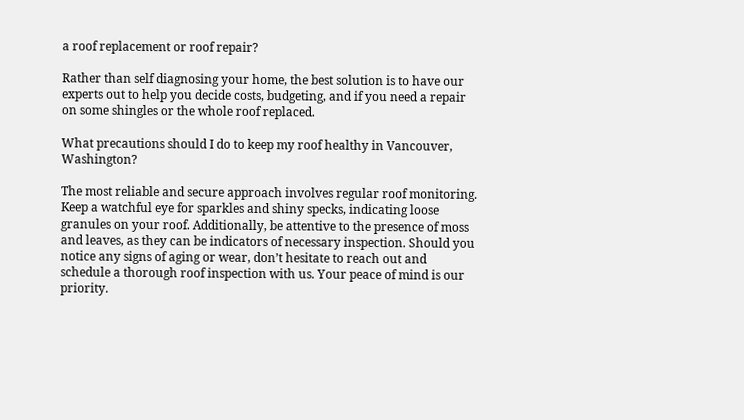a roof replacement or roof repair?

Rather than self diagnosing your home, the best solution is to have our experts out to help you decide costs, budgeting, and if you need a repair on some shingles or the whole roof replaced.

What precautions should I do to keep my roof healthy in Vancouver, Washington?

The most reliable and secure approach involves regular roof monitoring. Keep a watchful eye for sparkles and shiny specks, indicating loose granules on your roof. Additionally, be attentive to the presence of moss and leaves, as they can be indicators of necessary inspection. Should you notice any signs of aging or wear, don’t hesitate to reach out and schedule a thorough roof inspection with us. Your peace of mind is our priority.